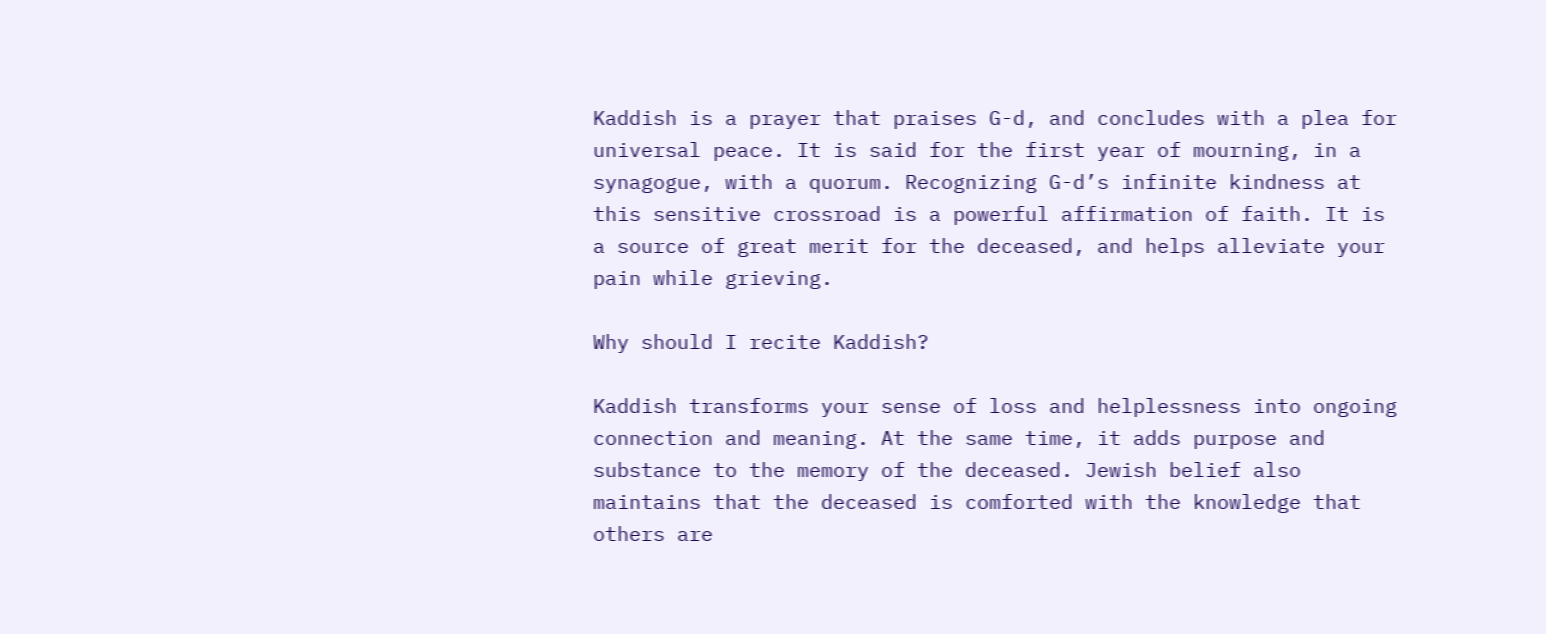Kaddish is a prayer that praises G-d, and concludes with a plea for universal peace. It is said for the first year of mourning, in a synagogue, with a quorum. Recognizing G-d’s infinite kindness at this sensitive crossroad is a powerful affirmation of faith. It is a source of great merit for the deceased, and helps alleviate your pain while grieving.

Why should I recite Kaddish?

Kaddish transforms your sense of loss and helplessness into ongoing connection and meaning. At the same time, it adds purpose and substance to the memory of the deceased. Jewish belief also maintains that the deceased is comforted with the knowledge that others are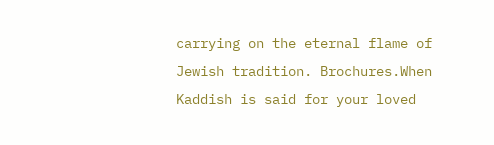carrying on the eternal flame of Jewish tradition. Brochures.When Kaddish is said for your loved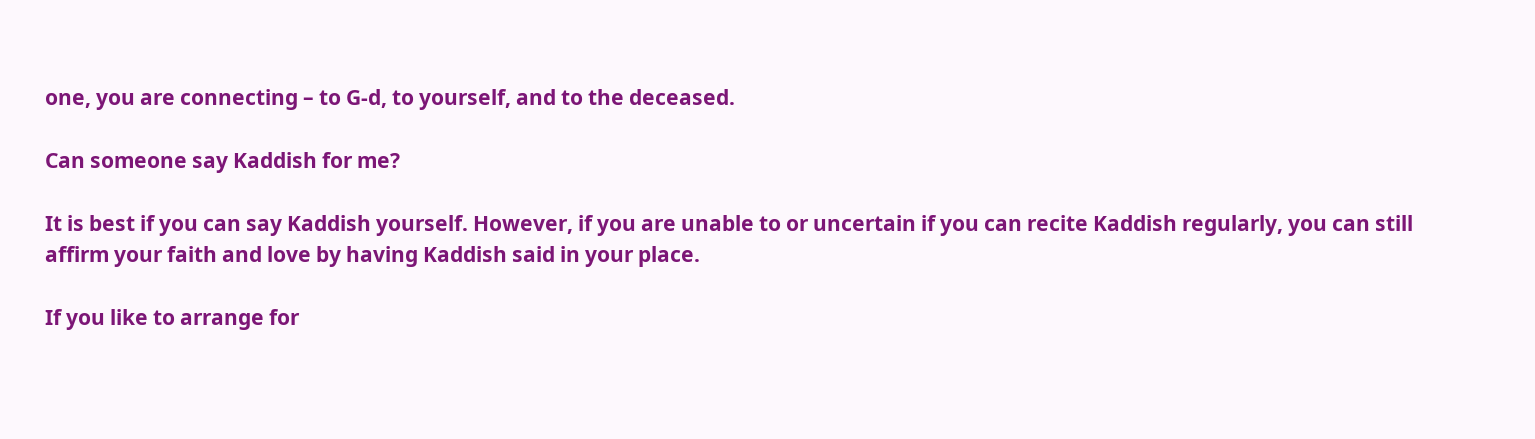one, you are connecting – to G-d, to yourself, and to the deceased.

Can someone say Kaddish for me?

It is best if you can say Kaddish yourself. However, if you are unable to or uncertain if you can recite Kaddish regularly, you can still affirm your faith and love by having Kaddish said in your place.

If you like to arrange for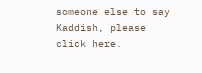someone else to say Kaddish, please click here.